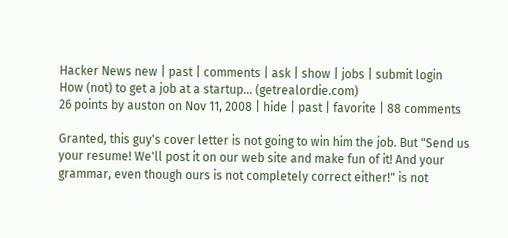Hacker News new | past | comments | ask | show | jobs | submit login
How (not) to get a job at a startup... (getrealordie.com)
26 points by auston on Nov 11, 2008 | hide | past | favorite | 88 comments

Granted, this guy's cover letter is not going to win him the job. But "Send us your resume! We'll post it on our web site and make fun of it! And your grammar, even though ours is not completely correct either!" is not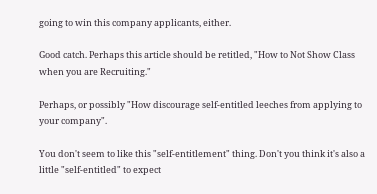going to win this company applicants, either.

Good catch. Perhaps this article should be retitled, "How to Not Show Class when you are Recruiting."

Perhaps, or possibly "How discourage self-entitled leeches from applying to your company".

You don't seem to like this "self-entitlement" thing. Don't you think it's also a little "self-entitled" to expect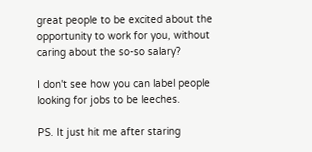great people to be excited about the opportunity to work for you, without caring about the so-so salary?

I don't see how you can label people looking for jobs to be leeches.

PS. It just hit me after staring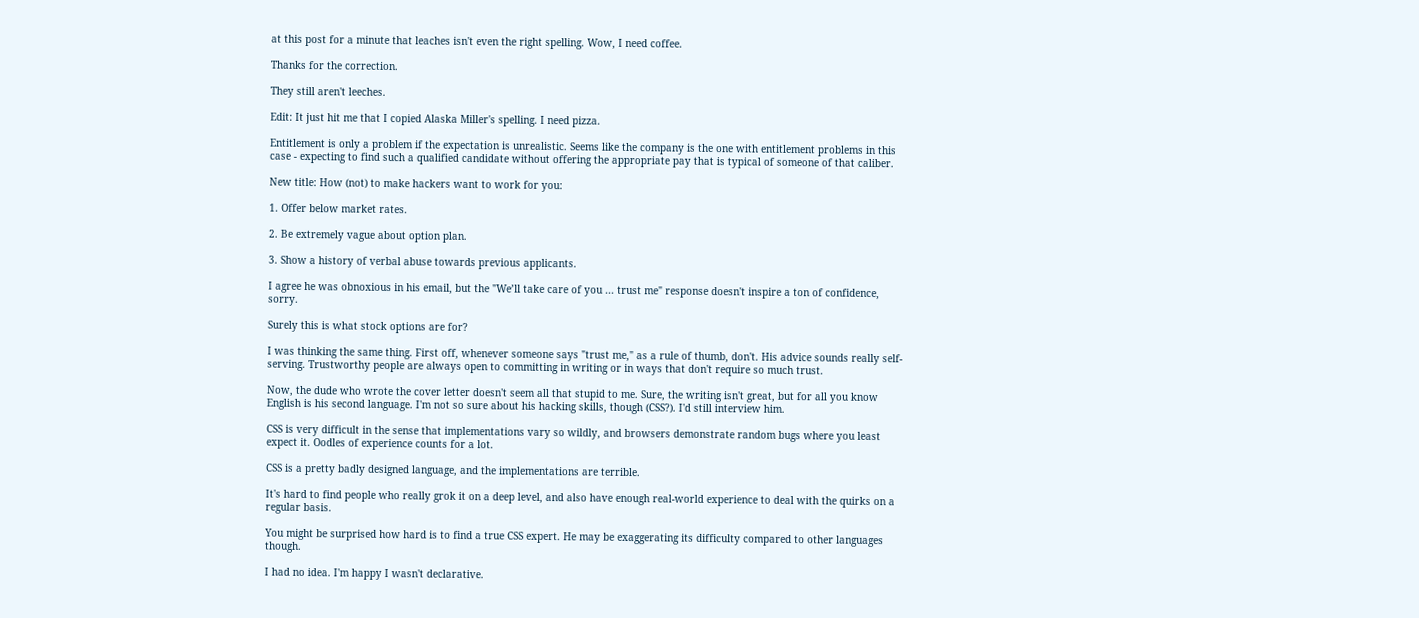at this post for a minute that leaches isn't even the right spelling. Wow, I need coffee.

Thanks for the correction.

They still aren't leeches.

Edit: It just hit me that I copied Alaska Miller's spelling. I need pizza.

Entitlement is only a problem if the expectation is unrealistic. Seems like the company is the one with entitlement problems in this case - expecting to find such a qualified candidate without offering the appropriate pay that is typical of someone of that caliber.

New title: How (not) to make hackers want to work for you:

1. Offer below market rates.

2. Be extremely vague about option plan.

3. Show a history of verbal abuse towards previous applicants.

I agree he was obnoxious in his email, but the "We’ll take care of you ... trust me" response doesn't inspire a ton of confidence, sorry.

Surely this is what stock options are for?

I was thinking the same thing. First off, whenever someone says "trust me," as a rule of thumb, don't. His advice sounds really self-serving. Trustworthy people are always open to committing in writing or in ways that don't require so much trust.

Now, the dude who wrote the cover letter doesn't seem all that stupid to me. Sure, the writing isn't great, but for all you know English is his second language. I'm not so sure about his hacking skills, though (CSS?). I'd still interview him.

CSS is very difficult in the sense that implementations vary so wildly, and browsers demonstrate random bugs where you least expect it. Oodles of experience counts for a lot.

CSS is a pretty badly designed language, and the implementations are terrible.

It's hard to find people who really grok it on a deep level, and also have enough real-world experience to deal with the quirks on a regular basis.

You might be surprised how hard is to find a true CSS expert. He may be exaggerating its difficulty compared to other languages though.

I had no idea. I'm happy I wasn't declarative.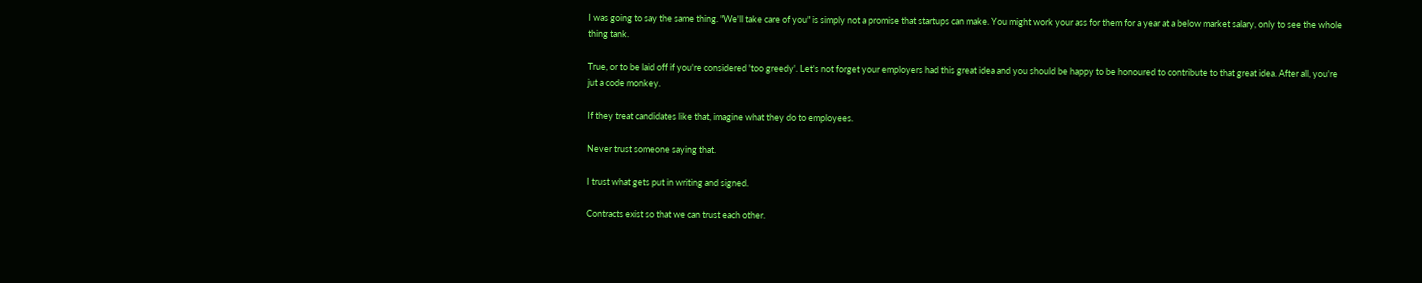I was going to say the same thing. "We'll take care of you" is simply not a promise that startups can make. You might work your ass for them for a year at a below market salary, only to see the whole thing tank.

True, or to be laid off if you're considered 'too greedy'. Let's not forget your employers had this great idea and you should be happy to be honoured to contribute to that great idea. After all, you're jut a code monkey.

If they treat candidates like that, imagine what they do to employees.

Never trust someone saying that.

I trust what gets put in writing and signed.

Contracts exist so that we can trust each other.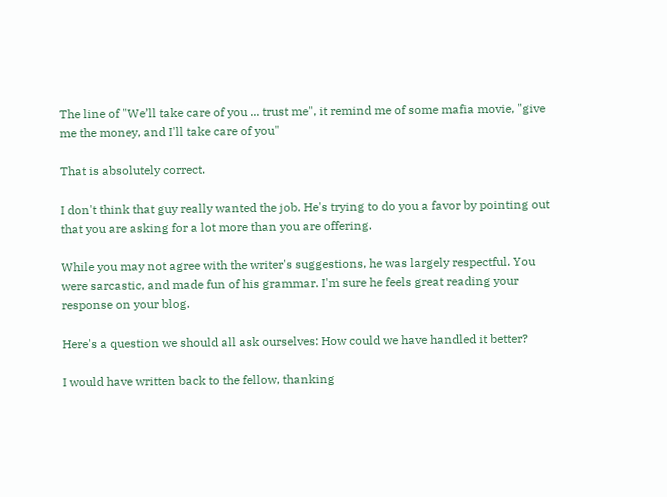The line of "We’ll take care of you ... trust me", it remind me of some mafia movie, "give me the money, and I'll take care of you"

That is absolutely correct.

I don't think that guy really wanted the job. He's trying to do you a favor by pointing out that you are asking for a lot more than you are offering.

While you may not agree with the writer's suggestions, he was largely respectful. You were sarcastic, and made fun of his grammar. I'm sure he feels great reading your response on your blog.

Here's a question we should all ask ourselves: How could we have handled it better?

I would have written back to the fellow, thanking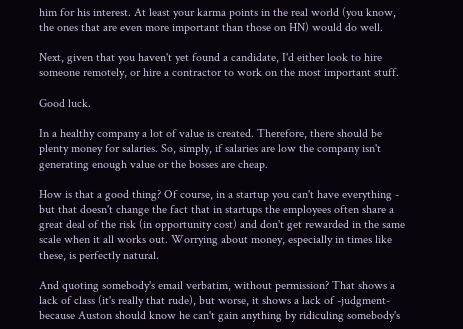him for his interest. At least your karma points in the real world (you know, the ones that are even more important than those on HN) would do well.

Next, given that you haven't yet found a candidate, I'd either look to hire someone remotely, or hire a contractor to work on the most important stuff.

Good luck.

In a healthy company a lot of value is created. Therefore, there should be plenty money for salaries. So, simply, if salaries are low the company isn't generating enough value or the bosses are cheap.

How is that a good thing? Of course, in a startup you can't have everything - but that doesn't change the fact that in startups the employees often share a great deal of the risk (in opportunity cost) and don't get rewarded in the same scale when it all works out. Worrying about money, especially in times like these, is perfectly natural.

And quoting somebody's email verbatim, without permission? That shows a lack of class (it's really that rude), but worse, it shows a lack of -judgment- because Auston should know he can't gain anything by ridiculing somebody's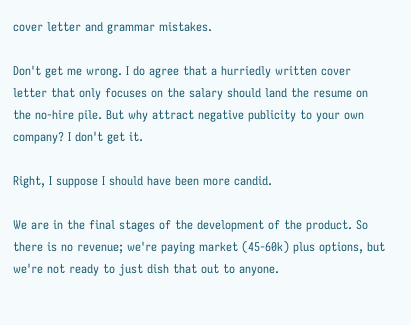cover letter and grammar mistakes.

Don't get me wrong. I do agree that a hurriedly written cover letter that only focuses on the salary should land the resume on the no-hire pile. But why attract negative publicity to your own company? I don't get it.

Right, I suppose I should have been more candid.

We are in the final stages of the development of the product. So there is no revenue; we're paying market (45-60k) plus options, but we're not ready to just dish that out to anyone.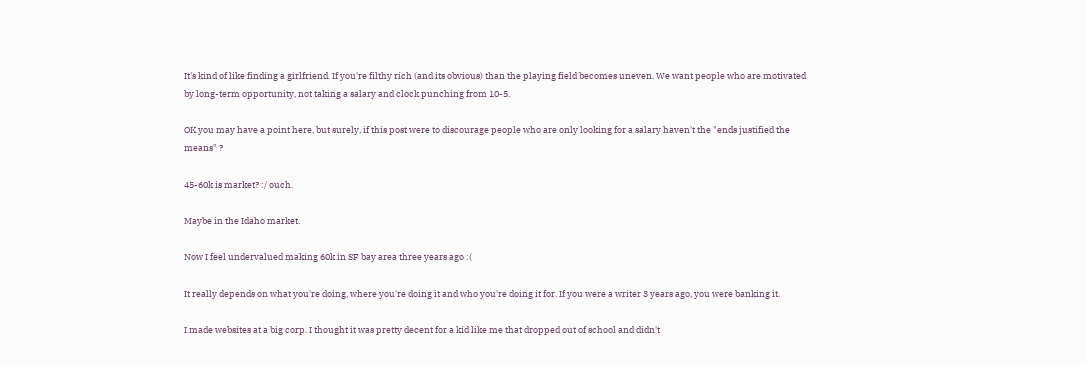It's kind of like finding a girlfriend. If you're filthy rich (and its obvious) than the playing field becomes uneven. We want people who are motivated by long-term opportunity, not taking a salary and clock punching from 10-5.

OK you may have a point here, but surely, if this post were to discourage people who are only looking for a salary haven't the "ends justified the means" ?

45-60k is market? :/ ouch.

Maybe in the Idaho market.

Now I feel undervalued making 60k in SF bay area three years ago :(

It really depends on what you're doing, where you're doing it and who you're doing it for. If you were a writer 3 years ago, you were banking it.

I made websites at a big corp. I thought it was pretty decent for a kid like me that dropped out of school and didn't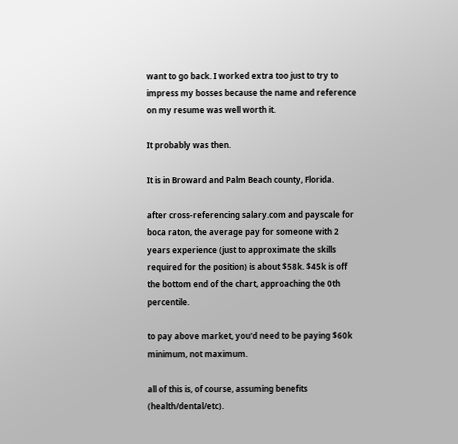want to go back. I worked extra too just to try to impress my bosses because the name and reference on my resume was well worth it.

It probably was then.

It is in Broward and Palm Beach county, Florida.

after cross-referencing salary.com and payscale for boca raton, the average pay for someone with 2 years experience (just to approximate the skills required for the position) is about $58k. $45k is off the bottom end of the chart, approaching the 0th percentile.

to pay above market, you'd need to be paying $60k minimum, not maximum.

all of this is, of course, assuming benefits (health/dental/etc).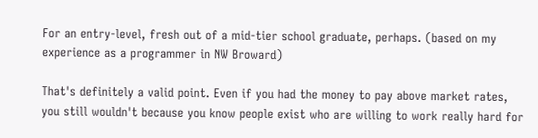For an entry-level, fresh out of a mid-tier school graduate, perhaps. (based on my experience as a programmer in NW Broward)

That's definitely a valid point. Even if you had the money to pay above market rates, you still wouldn't because you know people exist who are willing to work really hard for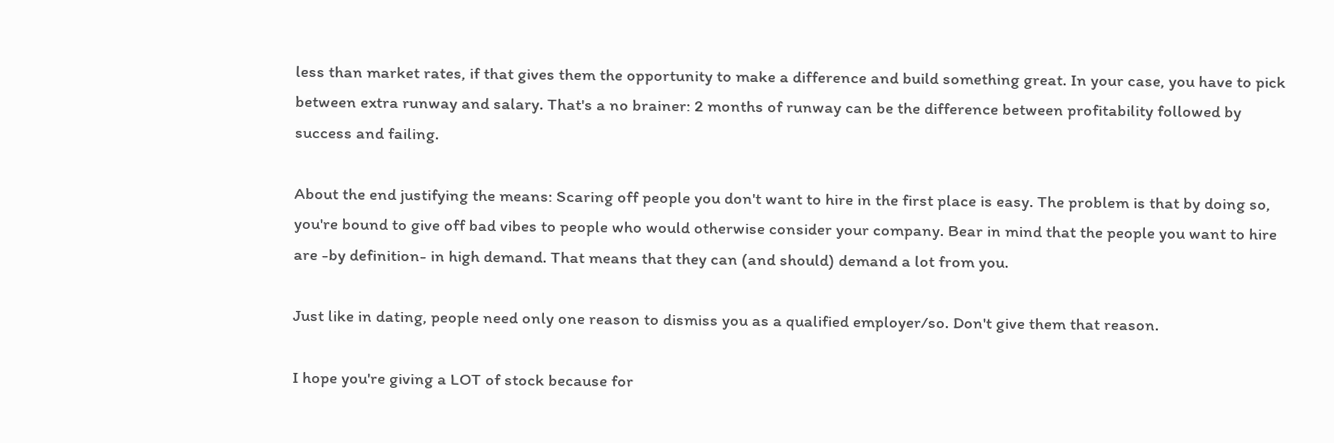less than market rates, if that gives them the opportunity to make a difference and build something great. In your case, you have to pick between extra runway and salary. That's a no brainer: 2 months of runway can be the difference between profitability followed by success and failing.

About the end justifying the means: Scaring off people you don't want to hire in the first place is easy. The problem is that by doing so, you're bound to give off bad vibes to people who would otherwise consider your company. Bear in mind that the people you want to hire are -by definition- in high demand. That means that they can (and should) demand a lot from you.

Just like in dating, people need only one reason to dismiss you as a qualified employer/so. Don't give them that reason.

I hope you're giving a LOT of stock because for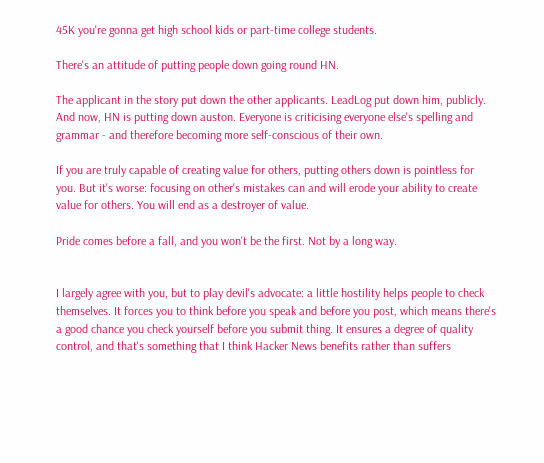45K you're gonna get high school kids or part-time college students.

There's an attitude of putting people down going round HN.

The applicant in the story put down the other applicants. LeadLog put down him, publicly. And now, HN is putting down auston. Everyone is criticising everyone else's spelling and grammar - and therefore becoming more self-conscious of their own.

If you are truly capable of creating value for others, putting others down is pointless for you. But it's worse: focusing on other's mistakes can and will erode your ability to create value for others. You will end as a destroyer of value.

Pride comes before a fall, and you won't be the first. Not by a long way.


I largely agree with you, but to play devil's advocate: a little hostility helps people to check themselves. It forces you to think before you speak and before you post, which means there's a good chance you check yourself before you submit thing. It ensures a degree of quality control, and that's something that I think Hacker News benefits rather than suffers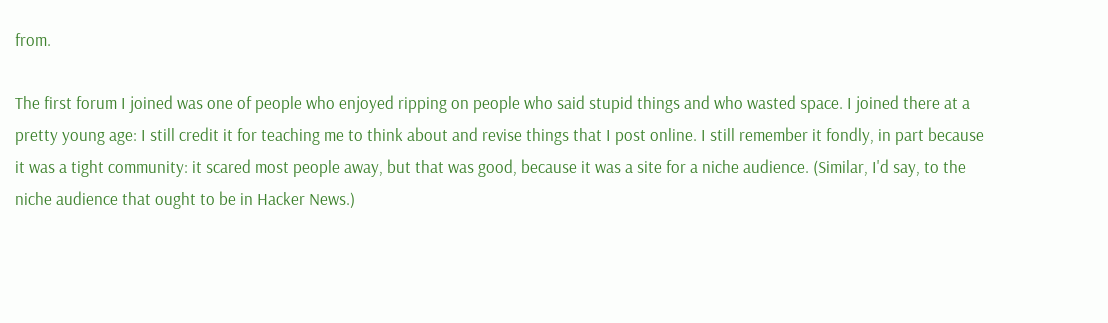from.

The first forum I joined was one of people who enjoyed ripping on people who said stupid things and who wasted space. I joined there at a pretty young age: I still credit it for teaching me to think about and revise things that I post online. I still remember it fondly, in part because it was a tight community: it scared most people away, but that was good, because it was a site for a niche audience. (Similar, I'd say, to the niche audience that ought to be in Hacker News.)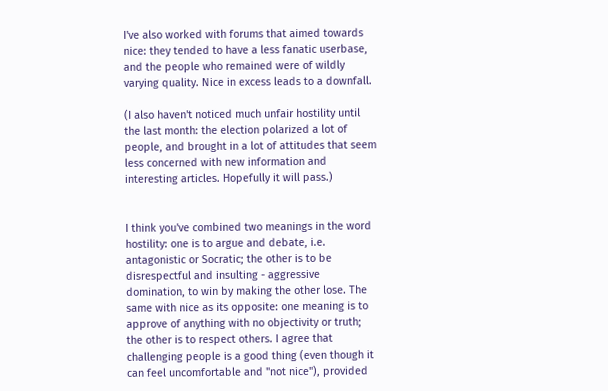I've also worked with forums that aimed towards nice: they tended to have a less fanatic userbase, and the people who remained were of wildly varying quality. Nice in excess leads to a downfall.

(I also haven't noticed much unfair hostility until the last month: the election polarized a lot of people, and brought in a lot of attitudes that seem less concerned with new information and interesting articles. Hopefully it will pass.)


I think you've combined two meanings in the word hostility: one is to argue and debate, i.e. antagonistic or Socratic; the other is to be disrespectful and insulting - aggressive domination, to win by making the other lose. The same with nice as its opposite: one meaning is to approve of anything with no objectivity or truth; the other is to respect others. I agree that challenging people is a good thing (even though it can feel uncomfortable and "not nice"), provided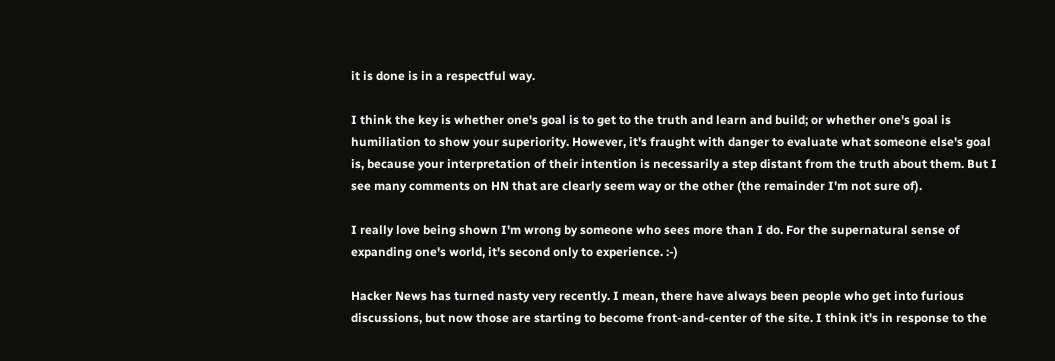it is done is in a respectful way.

I think the key is whether one's goal is to get to the truth and learn and build; or whether one's goal is humiliation to show your superiority. However, it's fraught with danger to evaluate what someone else's goal is, because your interpretation of their intention is necessarily a step distant from the truth about them. But I see many comments on HN that are clearly seem way or the other (the remainder I'm not sure of).

I really love being shown I'm wrong by someone who sees more than I do. For the supernatural sense of expanding one's world, it's second only to experience. :-)

Hacker News has turned nasty very recently. I mean, there have always been people who get into furious discussions, but now those are starting to become front-and-center of the site. I think it's in response to the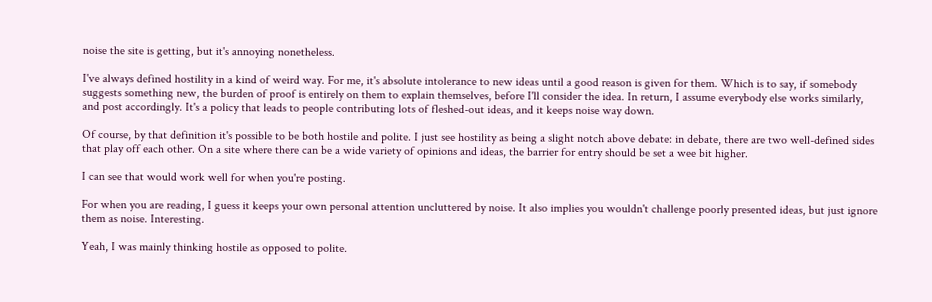noise the site is getting, but it's annoying nonetheless.

I've always defined hostility in a kind of weird way. For me, it's absolute intolerance to new ideas until a good reason is given for them. Which is to say, if somebody suggests something new, the burden of proof is entirely on them to explain themselves, before I'll consider the idea. In return, I assume everybody else works similarly, and post accordingly. It's a policy that leads to people contributing lots of fleshed-out ideas, and it keeps noise way down.

Of course, by that definition it's possible to be both hostile and polite. I just see hostility as being a slight notch above debate: in debate, there are two well-defined sides that play off each other. On a site where there can be a wide variety of opinions and ideas, the barrier for entry should be set a wee bit higher.

I can see that would work well for when you're posting.

For when you are reading, I guess it keeps your own personal attention uncluttered by noise. It also implies you wouldn't challenge poorly presented ideas, but just ignore them as noise. Interesting.

Yeah, I was mainly thinking hostile as opposed to polite.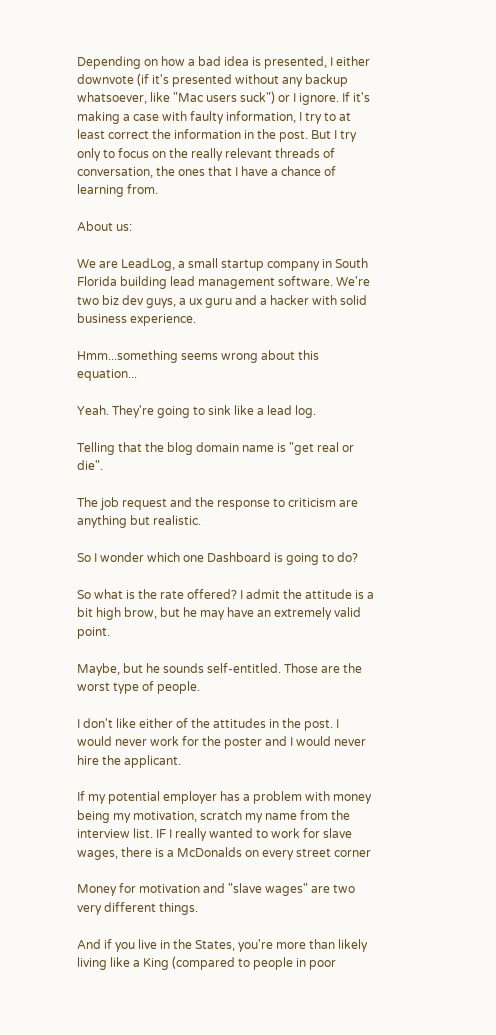Depending on how a bad idea is presented, I either downvote (if it's presented without any backup whatsoever, like "Mac users suck") or I ignore. If it's making a case with faulty information, I try to at least correct the information in the post. But I try only to focus on the really relevant threads of conversation, the ones that I have a chance of learning from.

About us:

We are LeadLog, a small startup company in South Florida building lead management software. We're two biz dev guys, a ux guru and a hacker with solid business experience.

Hmm...something seems wrong about this equation...

Yeah. They're going to sink like a lead log.

Telling that the blog domain name is "get real or die".

The job request and the response to criticism are anything but realistic.

So I wonder which one Dashboard is going to do?

So what is the rate offered? I admit the attitude is a bit high brow, but he may have an extremely valid point.

Maybe, but he sounds self-entitled. Those are the worst type of people.

I don't like either of the attitudes in the post. I would never work for the poster and I would never hire the applicant.

If my potential employer has a problem with money being my motivation, scratch my name from the interview list. IF I really wanted to work for slave wages, there is a McDonalds on every street corner

Money for motivation and "slave wages" are two very different things.

And if you live in the States, you're more than likely living like a King (compared to people in poor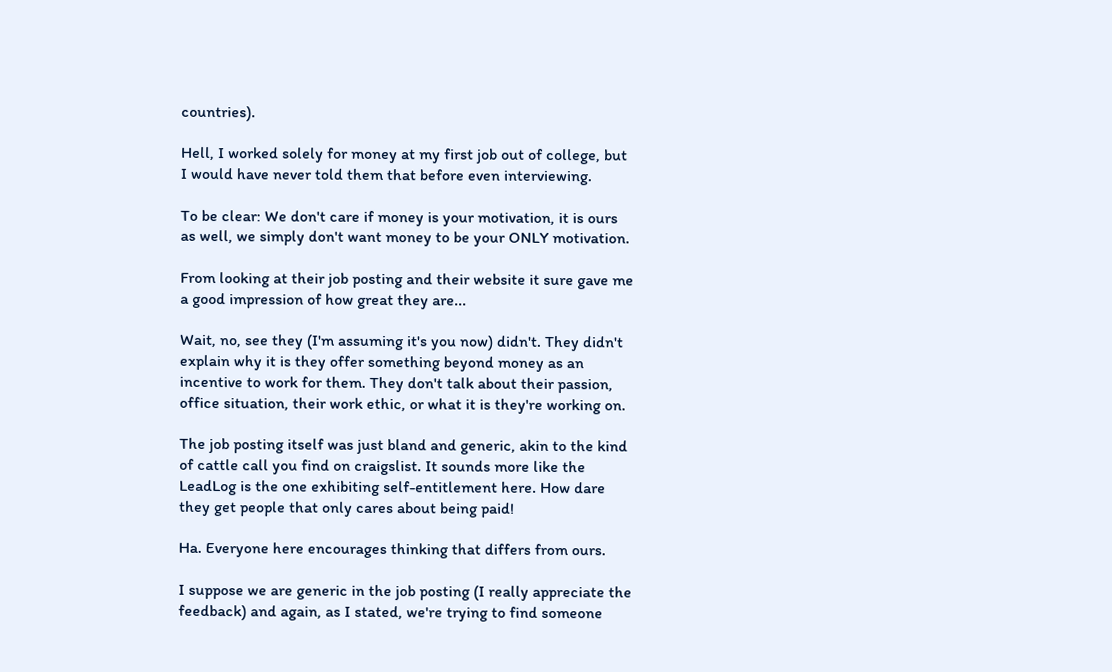countries).

Hell, I worked solely for money at my first job out of college, but I would have never told them that before even interviewing.

To be clear: We don't care if money is your motivation, it is ours as well, we simply don't want money to be your ONLY motivation.

From looking at their job posting and their website it sure gave me a good impression of how great they are...

Wait, no, see they (I'm assuming it's you now) didn't. They didn't explain why it is they offer something beyond money as an incentive to work for them. They don't talk about their passion, office situation, their work ethic, or what it is they're working on.

The job posting itself was just bland and generic, akin to the kind of cattle call you find on craigslist. It sounds more like the LeadLog is the one exhibiting self-entitlement here. How dare they get people that only cares about being paid!

Ha. Everyone here encourages thinking that differs from ours.

I suppose we are generic in the job posting (I really appreciate the feedback) and again, as I stated, we're trying to find someone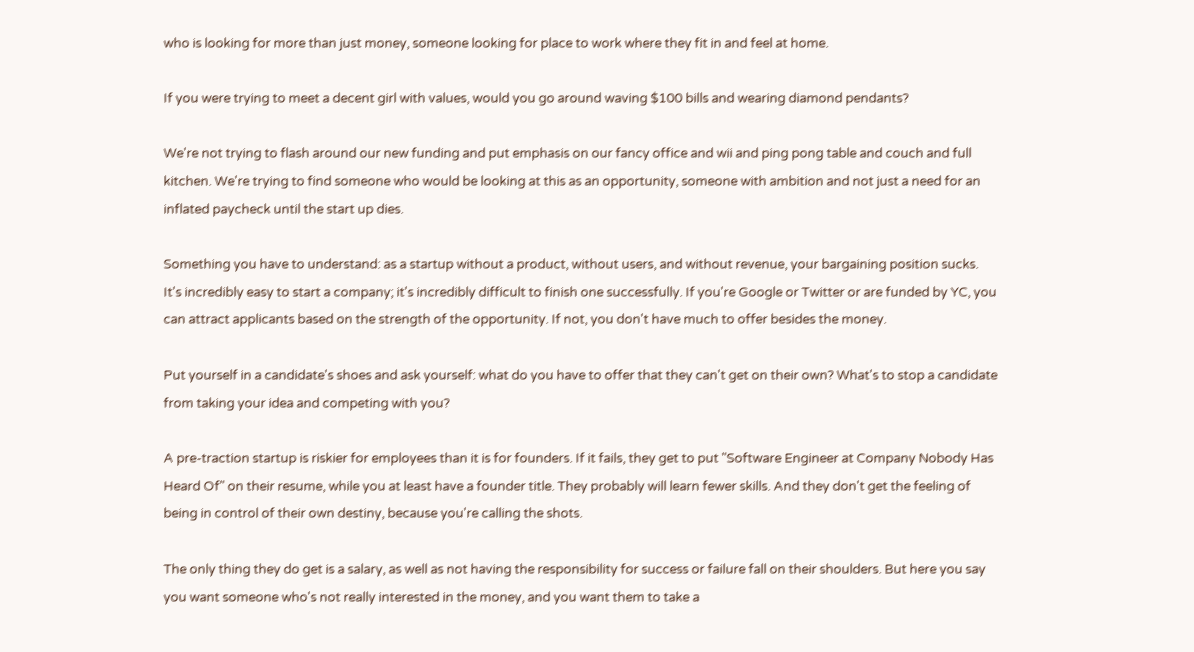who is looking for more than just money, someone looking for place to work where they fit in and feel at home.

If you were trying to meet a decent girl with values, would you go around waving $100 bills and wearing diamond pendants?

We're not trying to flash around our new funding and put emphasis on our fancy office and wii and ping pong table and couch and full kitchen. We're trying to find someone who would be looking at this as an opportunity, someone with ambition and not just a need for an inflated paycheck until the start up dies.

Something you have to understand: as a startup without a product, without users, and without revenue, your bargaining position sucks. It's incredibly easy to start a company; it's incredibly difficult to finish one successfully. If you're Google or Twitter or are funded by YC, you can attract applicants based on the strength of the opportunity. If not, you don't have much to offer besides the money.

Put yourself in a candidate's shoes and ask yourself: what do you have to offer that they can't get on their own? What's to stop a candidate from taking your idea and competing with you?

A pre-traction startup is riskier for employees than it is for founders. If it fails, they get to put "Software Engineer at Company Nobody Has Heard Of" on their resume, while you at least have a founder title. They probably will learn fewer skills. And they don't get the feeling of being in control of their own destiny, because you're calling the shots.

The only thing they do get is a salary, as well as not having the responsibility for success or failure fall on their shoulders. But here you say you want someone who's not really interested in the money, and you want them to take a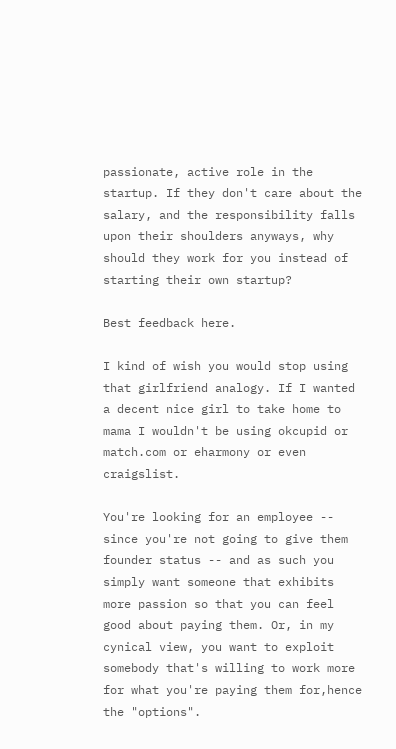passionate, active role in the startup. If they don't care about the salary, and the responsibility falls upon their shoulders anyways, why should they work for you instead of starting their own startup?

Best feedback here.

I kind of wish you would stop using that girlfriend analogy. If I wanted a decent nice girl to take home to mama I wouldn't be using okcupid or match.com or eharmony or even craigslist.

You're looking for an employee -- since you're not going to give them founder status -- and as such you simply want someone that exhibits more passion so that you can feel good about paying them. Or, in my cynical view, you want to exploit somebody that's willing to work more for what you're paying them for,hence the "options".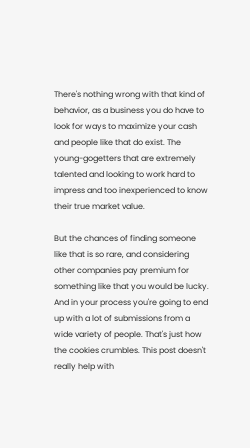There's nothing wrong with that kind of behavior, as a business you do have to look for ways to maximize your cash and people like that do exist. The young-gogetters that are extremely talented and looking to work hard to impress and too inexperienced to know their true market value.

But the chances of finding someone like that is so rare, and considering other companies pay premium for something like that you would be lucky. And in your process you're going to end up with a lot of submissions from a wide variety of people. That's just how the cookies crumbles. This post doesn't really help with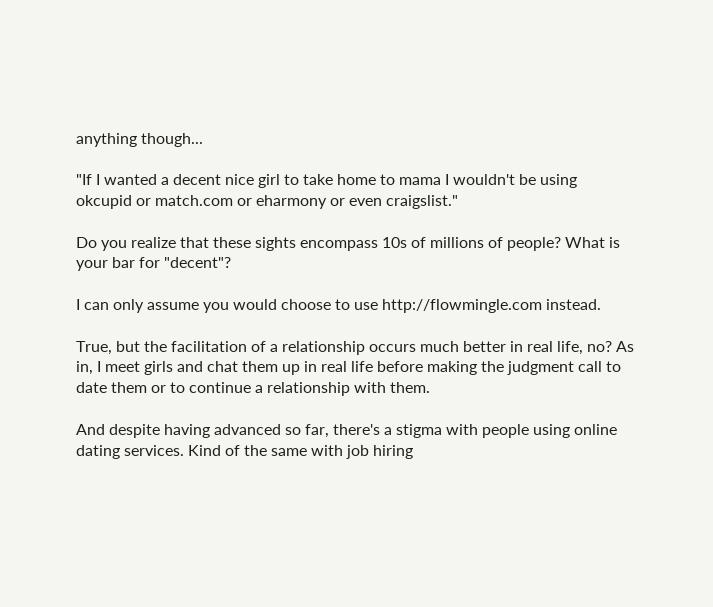anything though...

"If I wanted a decent nice girl to take home to mama I wouldn't be using okcupid or match.com or eharmony or even craigslist."

Do you realize that these sights encompass 10s of millions of people? What is your bar for "decent"?

I can only assume you would choose to use http://flowmingle.com instead.

True, but the facilitation of a relationship occurs much better in real life, no? As in, I meet girls and chat them up in real life before making the judgment call to date them or to continue a relationship with them.

And despite having advanced so far, there's a stigma with people using online dating services. Kind of the same with job hiring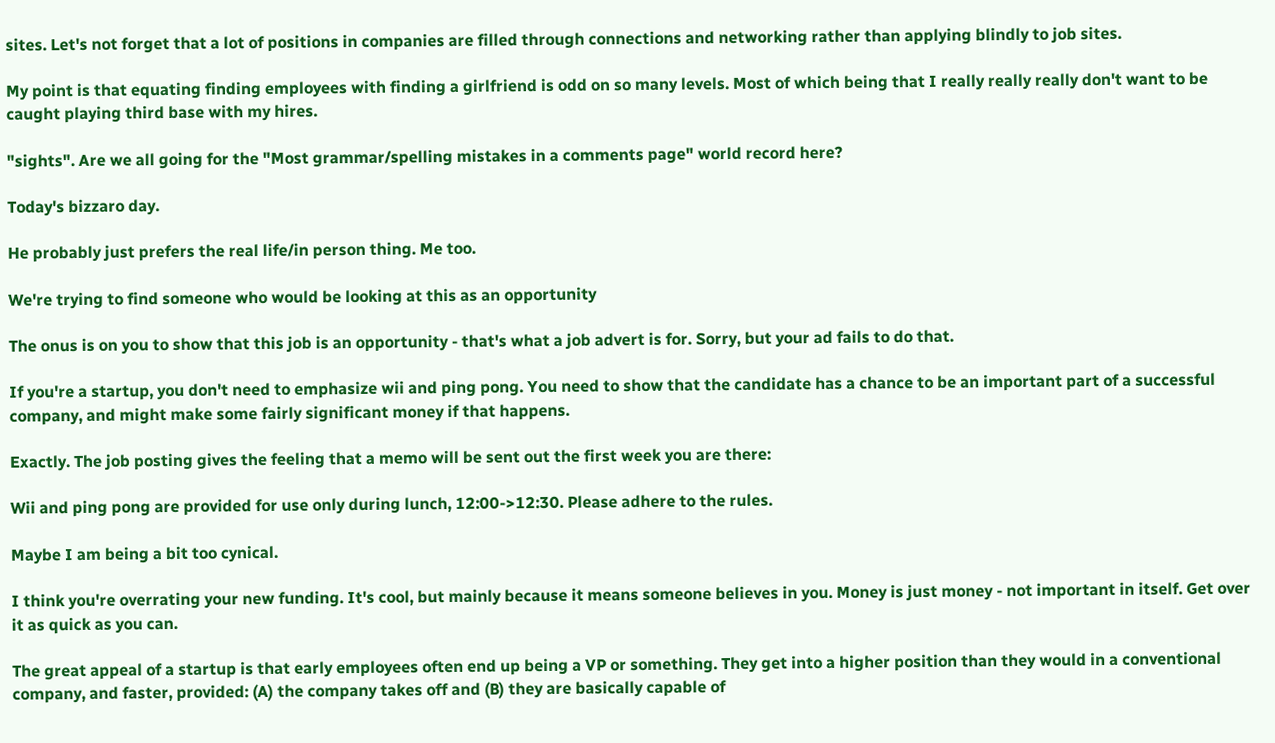sites. Let's not forget that a lot of positions in companies are filled through connections and networking rather than applying blindly to job sites.

My point is that equating finding employees with finding a girlfriend is odd on so many levels. Most of which being that I really really really don't want to be caught playing third base with my hires.

"sights". Are we all going for the "Most grammar/spelling mistakes in a comments page" world record here?

Today's bizzaro day.

He probably just prefers the real life/in person thing. Me too.

We're trying to find someone who would be looking at this as an opportunity

The onus is on you to show that this job is an opportunity - that's what a job advert is for. Sorry, but your ad fails to do that.

If you're a startup, you don't need to emphasize wii and ping pong. You need to show that the candidate has a chance to be an important part of a successful company, and might make some fairly significant money if that happens.

Exactly. The job posting gives the feeling that a memo will be sent out the first week you are there:

Wii and ping pong are provided for use only during lunch, 12:00->12:30. Please adhere to the rules.

Maybe I am being a bit too cynical.

I think you're overrating your new funding. It's cool, but mainly because it means someone believes in you. Money is just money - not important in itself. Get over it as quick as you can.

The great appeal of a startup is that early employees often end up being a VP or something. They get into a higher position than they would in a conventional company, and faster, provided: (A) the company takes off and (B) they are basically capable of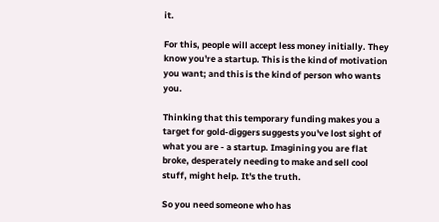it.

For this, people will accept less money initially. They know you're a startup. This is the kind of motivation you want; and this is the kind of person who wants you.

Thinking that this temporary funding makes you a target for gold-diggers suggests you've lost sight of what you are - a startup. Imagining you are flat broke, desperately needing to make and sell cool stuff, might help. It's the truth.

So you need someone who has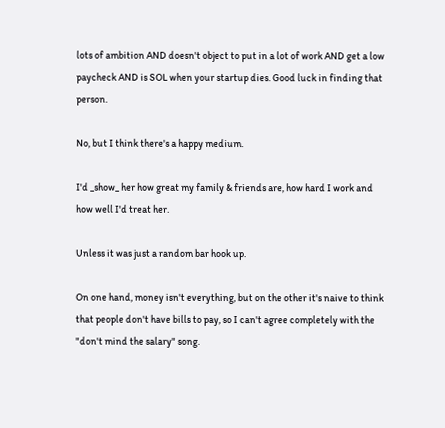lots of ambition AND doesn't object to put in a lot of work AND get a low paycheck AND is SOL when your startup dies. Good luck in finding that person.

No, but I think there's a happy medium.

I'd _show_ her how great my family & friends are, how hard I work and how well I'd treat her.

Unless it was just a random bar hook up.

On one hand, money isn't everything, but on the other it's naive to think that people don't have bills to pay, so I can't agree completely with the "don't mind the salary" song.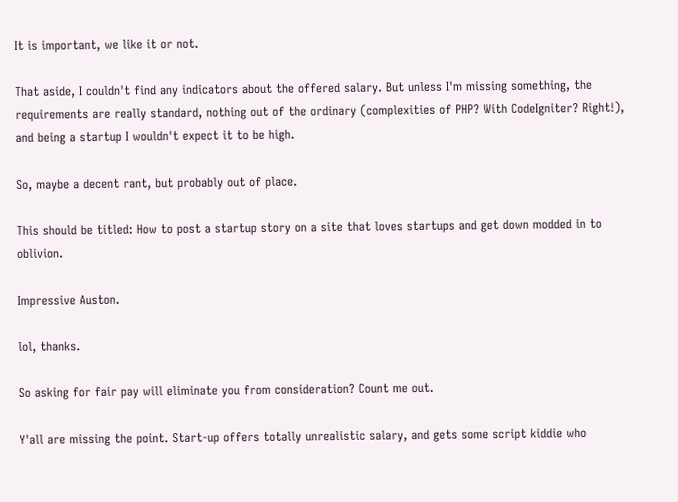It is important, we like it or not.

That aside, I couldn't find any indicators about the offered salary. But unless I'm missing something, the requirements are really standard, nothing out of the ordinary (complexities of PHP? With CodeIgniter? Right!), and being a startup I wouldn't expect it to be high.

So, maybe a decent rant, but probably out of place.

This should be titled: How to post a startup story on a site that loves startups and get down modded in to oblivion.

Impressive Auston.

lol, thanks.

So asking for fair pay will eliminate you from consideration? Count me out.

Y'all are missing the point. Start-up offers totally unrealistic salary, and gets some script kiddie who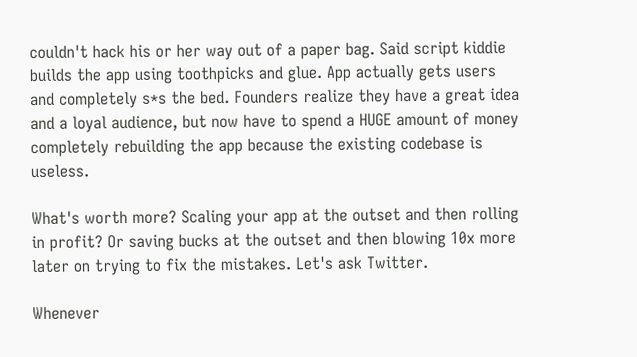couldn't hack his or her way out of a paper bag. Said script kiddie builds the app using toothpicks and glue. App actually gets users and completely s*s the bed. Founders realize they have a great idea and a loyal audience, but now have to spend a HUGE amount of money completely rebuilding the app because the existing codebase is useless.

What's worth more? Scaling your app at the outset and then rolling in profit? Or saving bucks at the outset and then blowing 10x more later on trying to fix the mistakes. Let's ask Twitter.

Whenever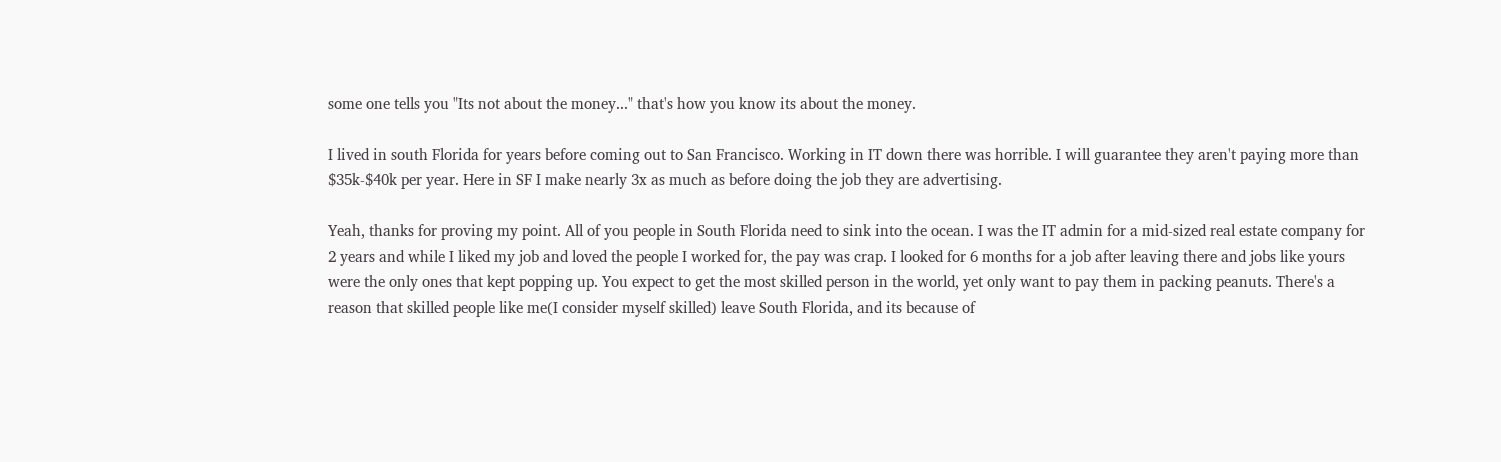some one tells you "Its not about the money..." that's how you know its about the money.

I lived in south Florida for years before coming out to San Francisco. Working in IT down there was horrible. I will guarantee they aren't paying more than $35k-$40k per year. Here in SF I make nearly 3x as much as before doing the job they are advertising.

Yeah, thanks for proving my point. All of you people in South Florida need to sink into the ocean. I was the IT admin for a mid-sized real estate company for 2 years and while I liked my job and loved the people I worked for, the pay was crap. I looked for 6 months for a job after leaving there and jobs like yours were the only ones that kept popping up. You expect to get the most skilled person in the world, yet only want to pay them in packing peanuts. There's a reason that skilled people like me(I consider myself skilled) leave South Florida, and its because of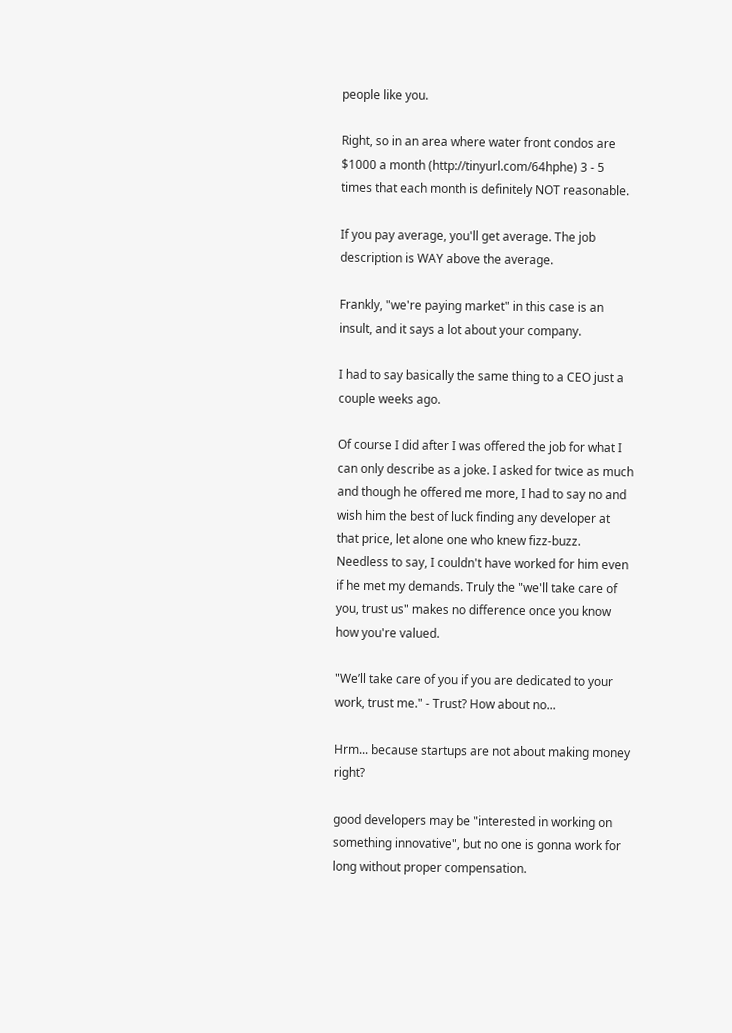people like you.

Right, so in an area where water front condos are $1000 a month (http://tinyurl.com/64hphe) 3 - 5 times that each month is definitely NOT reasonable.

If you pay average, you'll get average. The job description is WAY above the average.

Frankly, "we're paying market" in this case is an insult, and it says a lot about your company.

I had to say basically the same thing to a CEO just a couple weeks ago.

Of course I did after I was offered the job for what I can only describe as a joke. I asked for twice as much and though he offered me more, I had to say no and wish him the best of luck finding any developer at that price, let alone one who knew fizz-buzz. Needless to say, I couldn't have worked for him even if he met my demands. Truly the "we'll take care of you, trust us" makes no difference once you know how you're valued.

"We’ll take care of you if you are dedicated to your work, trust me." - Trust? How about no...

Hrm... because startups are not about making money right?

good developers may be "interested in working on something innovative", but no one is gonna work for long without proper compensation.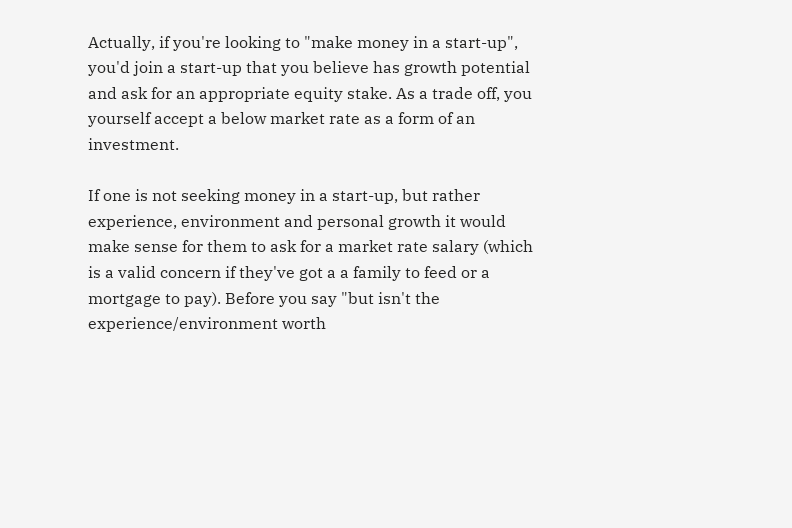Actually, if you're looking to "make money in a start-up", you'd join a start-up that you believe has growth potential and ask for an appropriate equity stake. As a trade off, you yourself accept a below market rate as a form of an investment.

If one is not seeking money in a start-up, but rather experience, environment and personal growth it would make sense for them to ask for a market rate salary (which is a valid concern if they've got a a family to feed or a mortgage to pay). Before you say "but isn't the experience/environment worth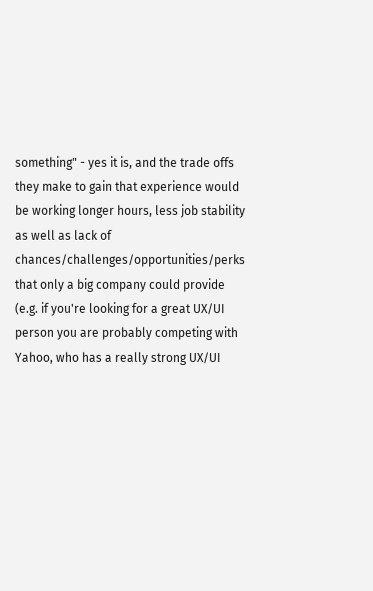something" - yes it is, and the trade offs they make to gain that experience would be working longer hours, less job stability as well as lack of chances/challenges/opportunities/perks that only a big company could provide (e.g. if you're looking for a great UX/UI person you are probably competing with Yahoo, who has a really strong UX/UI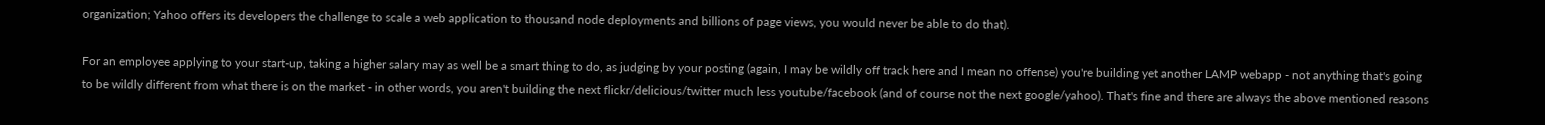organization; Yahoo offers its developers the challenge to scale a web application to thousand node deployments and billions of page views, you would never be able to do that).

For an employee applying to your start-up, taking a higher salary may as well be a smart thing to do, as judging by your posting (again, I may be wildly off track here and I mean no offense) you're building yet another LAMP webapp - not anything that's going to be wildly different from what there is on the market - in other words, you aren't building the next flickr/delicious/twitter much less youtube/facebook (and of course not the next google/yahoo). That's fine and there are always the above mentioned reasons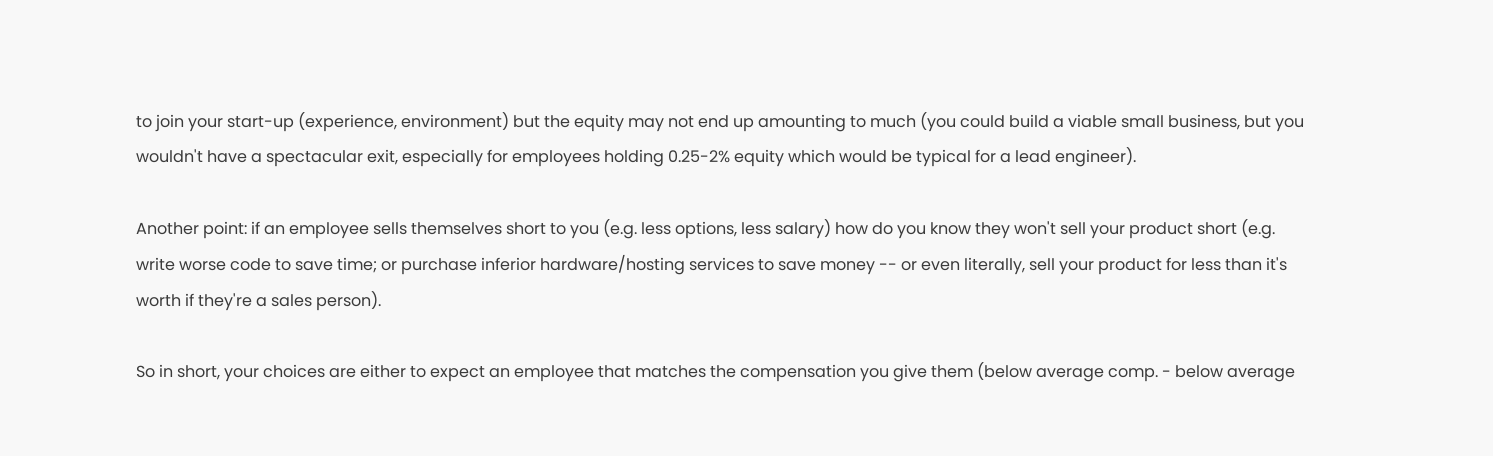to join your start-up (experience, environment) but the equity may not end up amounting to much (you could build a viable small business, but you wouldn't have a spectacular exit, especially for employees holding 0.25-2% equity which would be typical for a lead engineer).

Another point: if an employee sells themselves short to you (e.g. less options, less salary) how do you know they won't sell your product short (e.g. write worse code to save time; or purchase inferior hardware/hosting services to save money -- or even literally, sell your product for less than it's worth if they're a sales person).

So in short, your choices are either to expect an employee that matches the compensation you give them (below average comp. - below average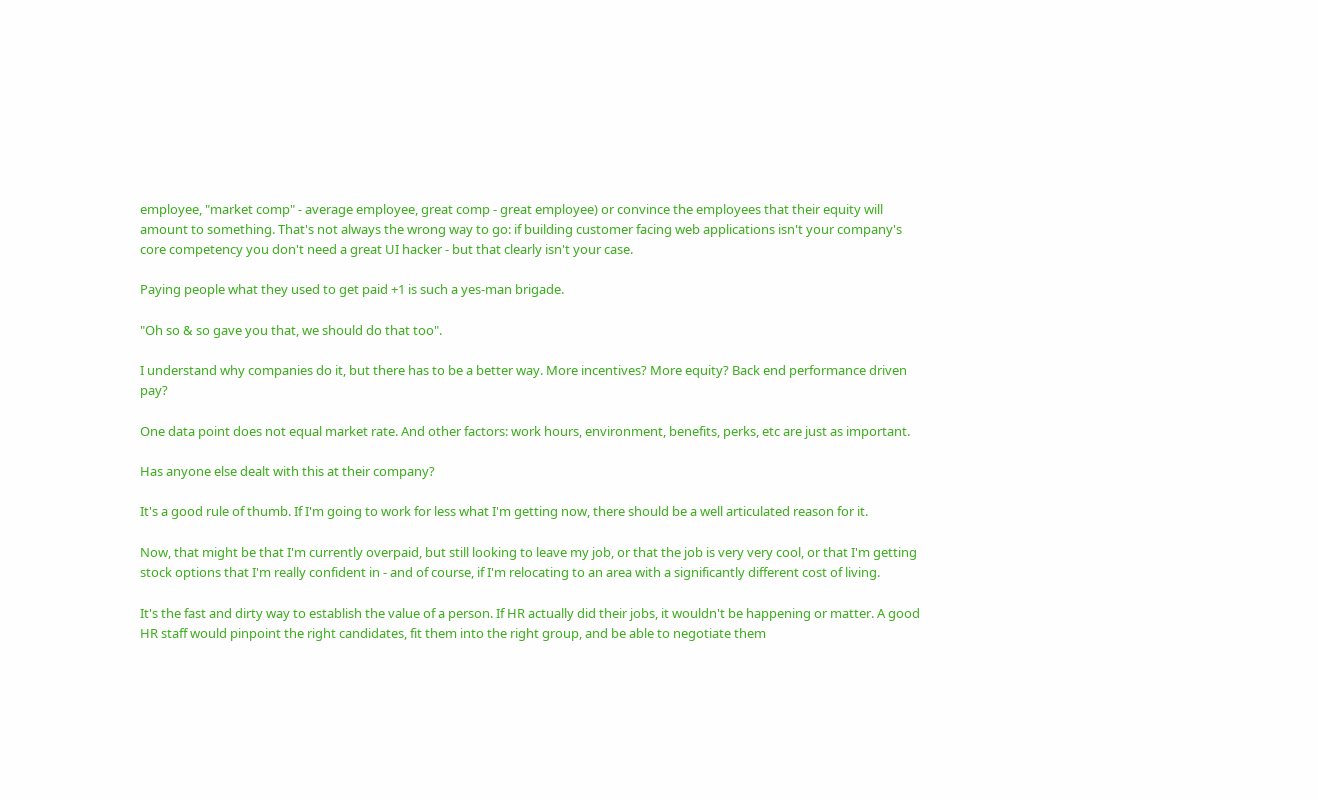employee, "market comp" - average employee, great comp - great employee) or convince the employees that their equity will amount to something. That's not always the wrong way to go: if building customer facing web applications isn't your company's core competency you don't need a great UI hacker - but that clearly isn't your case.

Paying people what they used to get paid +1 is such a yes-man brigade.

"Oh so & so gave you that, we should do that too".

I understand why companies do it, but there has to be a better way. More incentives? More equity? Back end performance driven pay?

One data point does not equal market rate. And other factors: work hours, environment, benefits, perks, etc are just as important.

Has anyone else dealt with this at their company?

It's a good rule of thumb. If I'm going to work for less what I'm getting now, there should be a well articulated reason for it.

Now, that might be that I'm currently overpaid, but still looking to leave my job, or that the job is very very cool, or that I'm getting stock options that I'm really confident in - and of course, if I'm relocating to an area with a significantly different cost of living.

It's the fast and dirty way to establish the value of a person. If HR actually did their jobs, it wouldn't be happening or matter. A good HR staff would pinpoint the right candidates, fit them into the right group, and be able to negotiate them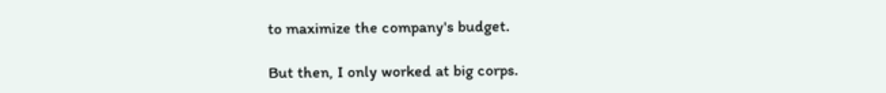to maximize the company's budget.

But then, I only worked at big corps.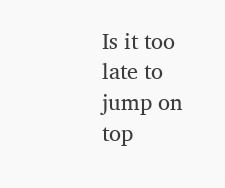Is it too late to jump on top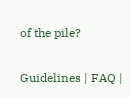of the pile?

Guidelines | FAQ |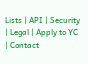Lists | API | Security | Legal | Apply to YC | Contact